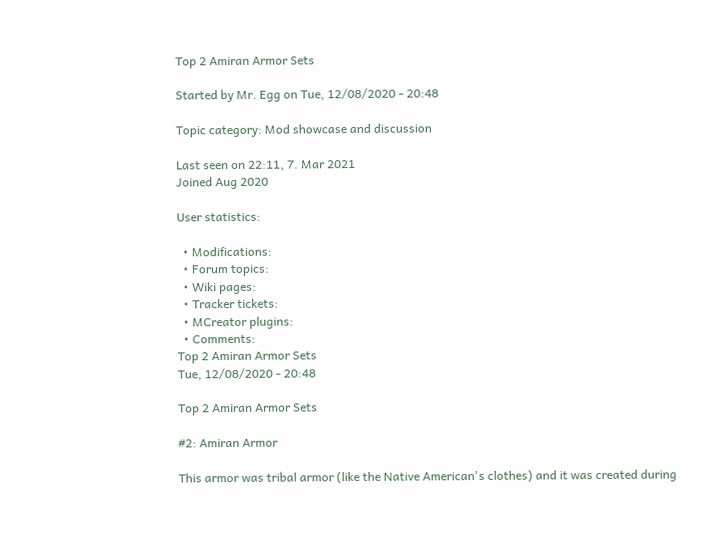Top 2 Amiran Armor Sets

Started by Mr. Egg on Tue, 12/08/2020 - 20:48

Topic category: Mod showcase and discussion

Last seen on 22:11, 7. Mar 2021
Joined Aug 2020

User statistics:

  • Modifications:
  • Forum topics:
  • Wiki pages:
  • Tracker tickets:
  • MCreator plugins:
  • Comments:
Top 2 Amiran Armor Sets
Tue, 12/08/2020 - 20:48

Top 2 Amiran Armor Sets

#2: Amiran Armor

This armor was tribal armor (like the Native American's clothes) and it was created during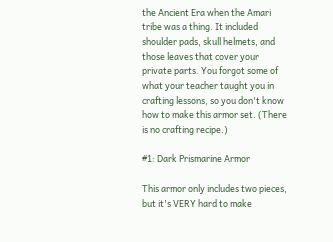the Ancient Era when the Amari tribe was a thing. It included shoulder pads, skull helmets, and those leaves that cover your private parts. You forgot some of what your teacher taught you in crafting lessons, so you don't know how to make this armor set. (There is no crafting recipe.)

#1: Dark Prismarine Armor

This armor only includes two pieces, but it's VERY hard to make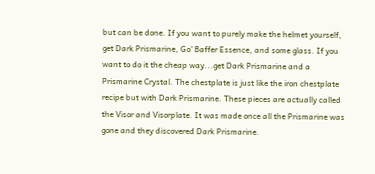but can be done. If you want to purely make the helmet yourself, get Dark Prismarine, Go' Baffer Essence, and some glass. If you want to do it the cheap way...get Dark Prismarine and a Prismarine Crystal. The chestplate is just like the iron chestplate recipe but with Dark Prismarine. These pieces are actually called the Visor and Visorplate. It was made once all the Prismarine was gone and they discovered Dark Prismarine.